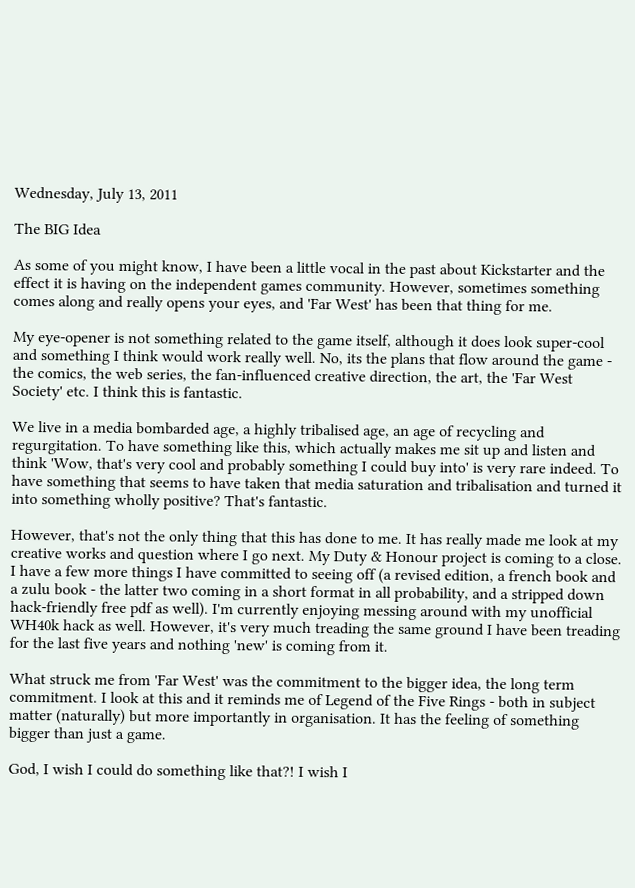Wednesday, July 13, 2011

The BIG Idea

As some of you might know, I have been a little vocal in the past about Kickstarter and the effect it is having on the independent games community. However, sometimes something comes along and really opens your eyes, and 'Far West' has been that thing for me.

My eye-opener is not something related to the game itself, although it does look super-cool and something I think would work really well. No, its the plans that flow around the game - the comics, the web series, the fan-influenced creative direction, the art, the 'Far West Society' etc. I think this is fantastic.

We live in a media bombarded age, a highly tribalised age, an age of recycling and regurgitation. To have something like this, which actually makes me sit up and listen and think 'Wow, that's very cool and probably something I could buy into' is very rare indeed. To have something that seems to have taken that media saturation and tribalisation and turned it into something wholly positive? That's fantastic.

However, that's not the only thing that this has done to me. It has really made me look at my creative works and question where I go next. My Duty & Honour project is coming to a close. I have a few more things I have committed to seeing off (a revised edition, a french book and a zulu book - the latter two coming in a short format in all probability, and a stripped down hack-friendly free pdf as well). I'm currently enjoying messing around with my unofficial WH40k hack as well. However, it's very much treading the same ground I have been treading for the last five years and nothing 'new' is coming from it.

What struck me from 'Far West' was the commitment to the bigger idea, the long term commitment. I look at this and it reminds me of Legend of the Five Rings - both in subject matter (naturally) but more importantly in organisation. It has the feeling of something bigger than just a game.

God, I wish I could do something like that?! I wish I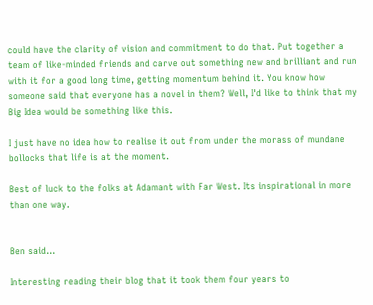could have the clarity of vision and commitment to do that. Put together a team of like-minded friends and carve out something new and brilliant and run with it for a good long time, getting momentum behind it. You know how someone said that everyone has a novel in them? Well, I'd like to think that my Big Idea would be something like this.

I just have no idea how to realise it out from under the morass of mundane bollocks that life is at the moment.

Best of luck to the folks at Adamant with Far West. Its inspirational in more than one way.


Ben said...

Interesting reading their blog that it took them four years to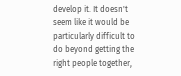develop it. It doesn't seem like it would be particularly difficult to do beyond getting the right people together,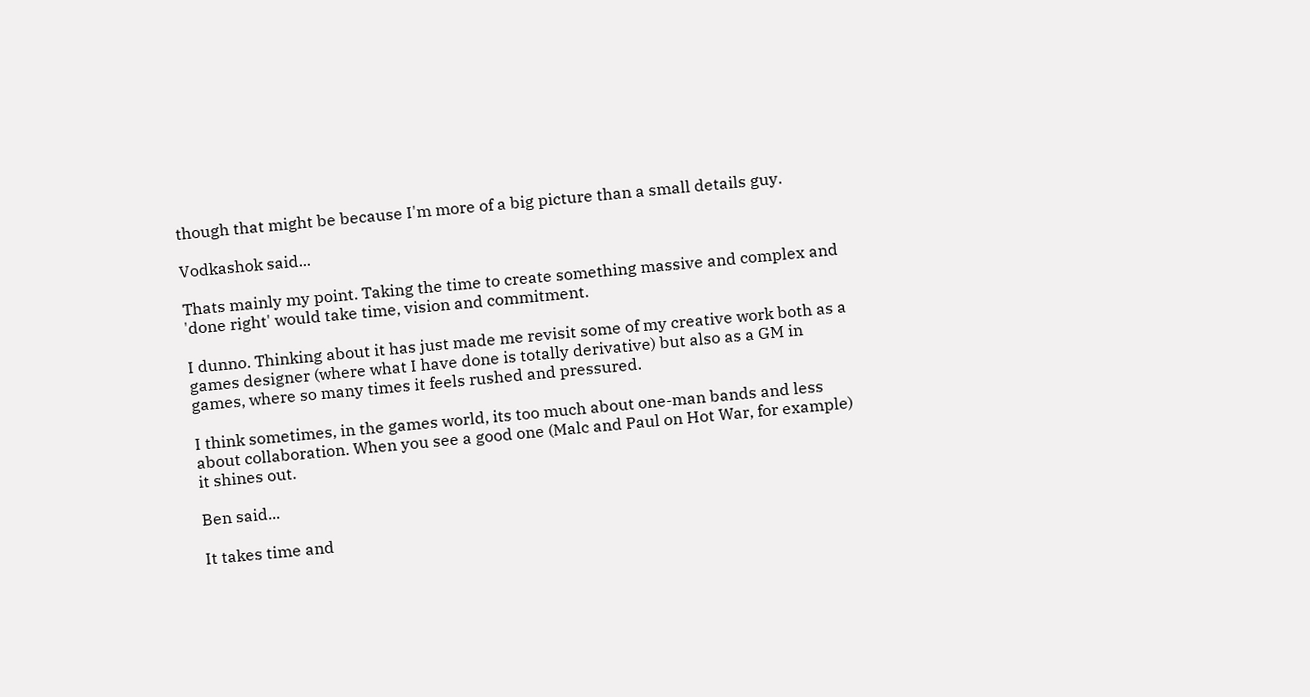though that might be because I'm more of a big picture than a small details guy.

Vodkashok said...

Thats mainly my point. Taking the time to create something massive and complex and 'done right' would take time, vision and commitment.

I dunno. Thinking about it has just made me revisit some of my creative work both as a games designer (where what I have done is totally derivative) but also as a GM in games, where so many times it feels rushed and pressured.

I think sometimes, in the games world, its too much about one-man bands and less about collaboration. When you see a good one (Malc and Paul on Hot War, for example) it shines out.

Ben said...

It takes time and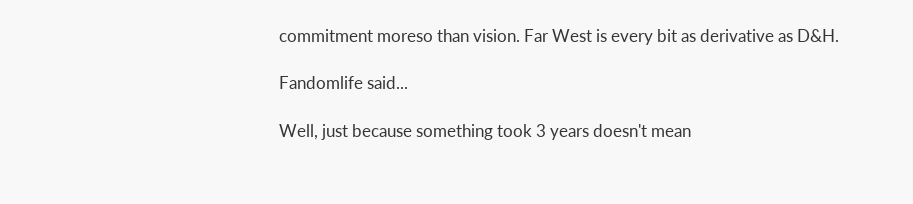commitment moreso than vision. Far West is every bit as derivative as D&H.

Fandomlife said...

Well, just because something took 3 years doesn't mean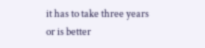it has to take three years or is better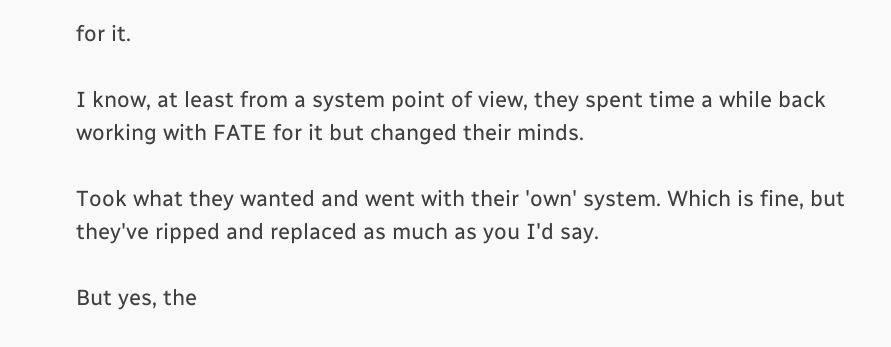for it.

I know, at least from a system point of view, they spent time a while back working with FATE for it but changed their minds.

Took what they wanted and went with their 'own' system. Which is fine, but they've ripped and replaced as much as you I'd say.

But yes, the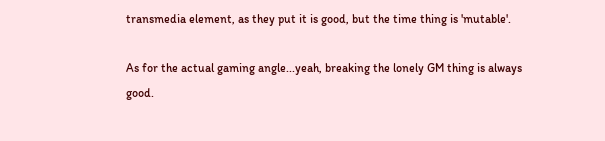transmedia element, as they put it is good, but the time thing is 'mutable'.

As for the actual gaming angle...yeah, breaking the lonely GM thing is always good.